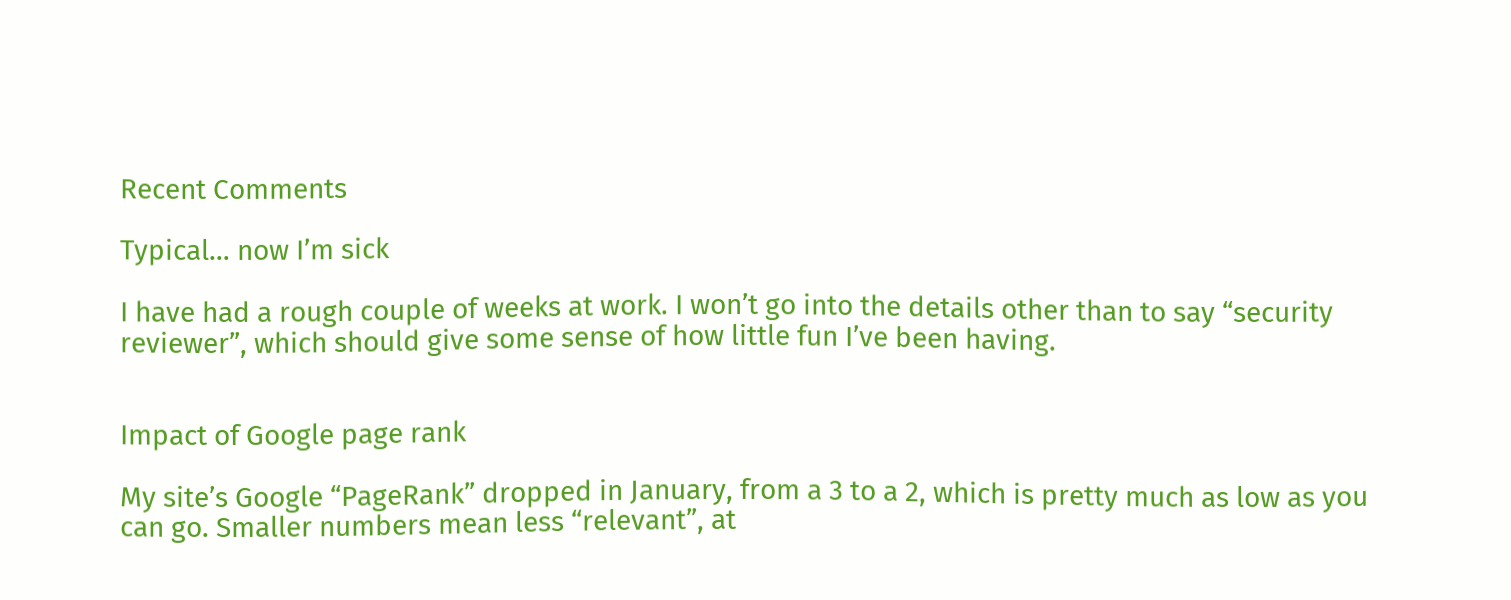Recent Comments

Typical… now I’m sick

I have had a rough couple of weeks at work. I won’t go into the details other than to say “security reviewer”, which should give some sense of how little fun I’ve been having.


Impact of Google page rank

My site’s Google “PageRank” dropped in January, from a 3 to a 2, which is pretty much as low as you can go. Smaller numbers mean less “relevant”, at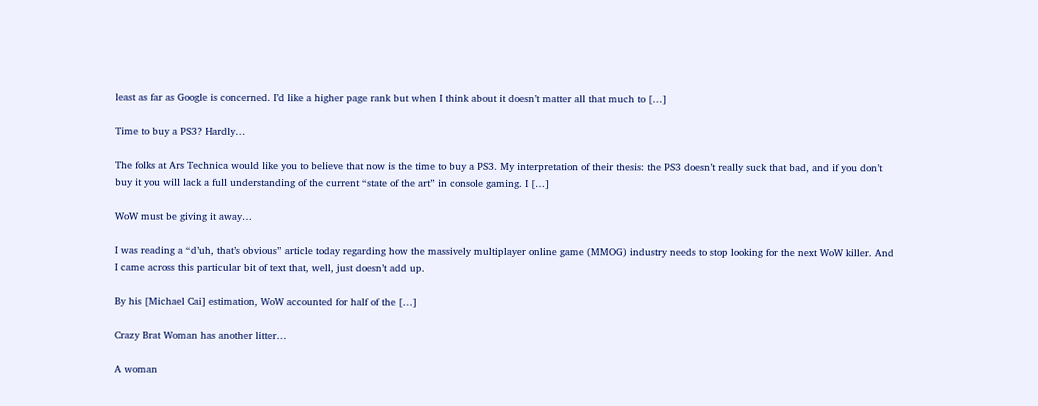least as far as Google is concerned. I’d like a higher page rank but when I think about it doesn’t matter all that much to […]

Time to buy a PS3? Hardly…

The folks at Ars Technica would like you to believe that now is the time to buy a PS3. My interpretation of their thesis: the PS3 doesn’t really suck that bad, and if you don’t buy it you will lack a full understanding of the current “state of the art” in console gaming. I […]

WoW must be giving it away…

I was reading a “d’uh, that’s obvious” article today regarding how the massively multiplayer online game (MMOG) industry needs to stop looking for the next WoW killer. And I came across this particular bit of text that, well, just doesn’t add up.

By his [Michael Cai] estimation, WoW accounted for half of the […]

Crazy Brat Woman has another litter…

A woman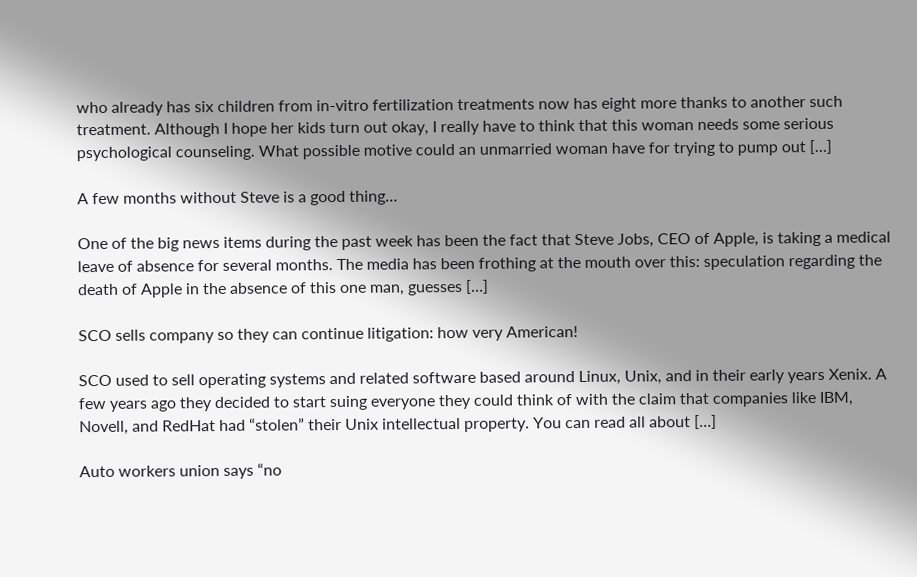who already has six children from in-vitro fertilization treatments now has eight more thanks to another such treatment. Although I hope her kids turn out okay, I really have to think that this woman needs some serious psychological counseling. What possible motive could an unmarried woman have for trying to pump out […]

A few months without Steve is a good thing…

One of the big news items during the past week has been the fact that Steve Jobs, CEO of Apple, is taking a medical leave of absence for several months. The media has been frothing at the mouth over this: speculation regarding the death of Apple in the absence of this one man, guesses […]

SCO sells company so they can continue litigation: how very American!

SCO used to sell operating systems and related software based around Linux, Unix, and in their early years Xenix. A few years ago they decided to start suing everyone they could think of with the claim that companies like IBM, Novell, and RedHat had “stolen” their Unix intellectual property. You can read all about […]

Auto workers union says “no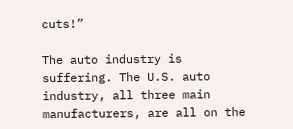cuts!”

The auto industry is suffering. The U.S. auto industry, all three main manufacturers, are all on the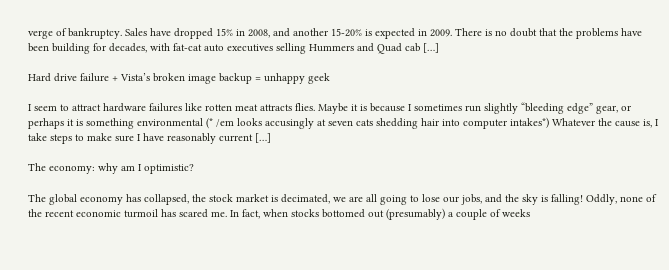verge of bankruptcy. Sales have dropped 15% in 2008, and another 15-20% is expected in 2009. There is no doubt that the problems have been building for decades, with fat-cat auto executives selling Hummers and Quad cab […]

Hard drive failure + Vista’s broken image backup = unhappy geek

I seem to attract hardware failures like rotten meat attracts flies. Maybe it is because I sometimes run slightly “bleeding edge” gear, or perhaps it is something environmental (* /em looks accusingly at seven cats shedding hair into computer intakes*) Whatever the cause is, I take steps to make sure I have reasonably current […]

The economy: why am I optimistic?

The global economy has collapsed, the stock market is decimated, we are all going to lose our jobs, and the sky is falling! Oddly, none of the recent economic turmoil has scared me. In fact, when stocks bottomed out (presumably) a couple of weeks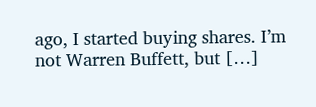ago, I started buying shares. I’m not Warren Buffett, but […]